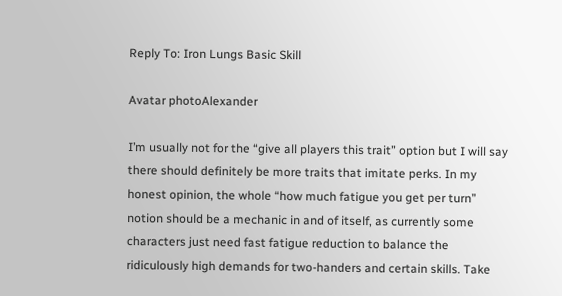Reply To: Iron Lungs Basic Skill

Avatar photoAlexander

I’m usually not for the “give all players this trait” option but I will say there should definitely be more traits that imitate perks. In my honest opinion, the whole “how much fatigue you get per turn” notion should be a mechanic in and of itself, as currently some characters just need fast fatigue reduction to balance the ridiculously high demands for two-handers and certain skills. Take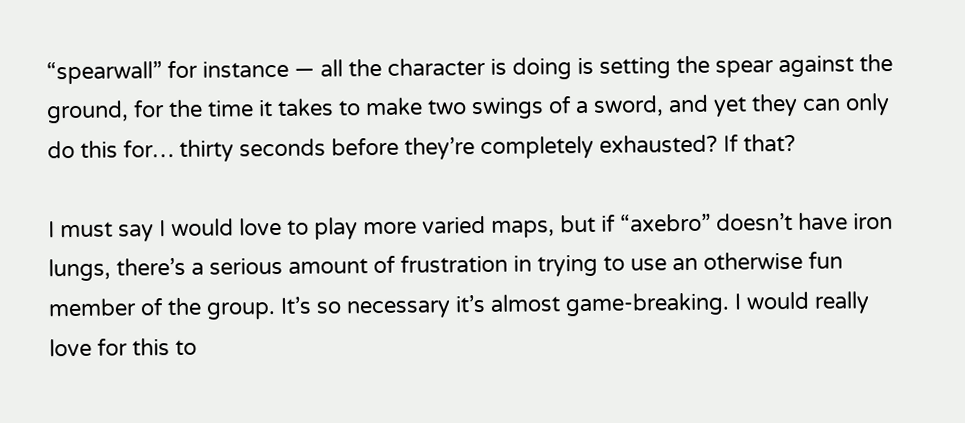“spearwall” for instance — all the character is doing is setting the spear against the ground, for the time it takes to make two swings of a sword, and yet they can only do this for… thirty seconds before they’re completely exhausted? If that?

I must say I would love to play more varied maps, but if “axebro” doesn’t have iron lungs, there’s a serious amount of frustration in trying to use an otherwise fun member of the group. It’s so necessary it’s almost game-breaking. I would really love for this to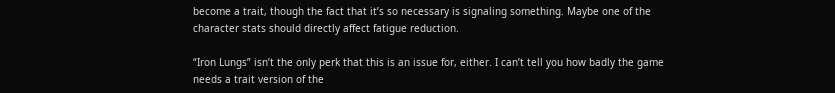become a trait, though the fact that it’s so necessary is signaling something. Maybe one of the character stats should directly affect fatigue reduction.

“Iron Lungs” isn’t the only perk that this is an issue for, either. I can’t tell you how badly the game needs a trait version of the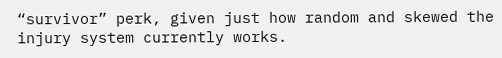“survivor” perk, given just how random and skewed the injury system currently works.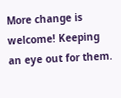More change is welcome! Keeping an eye out for them.